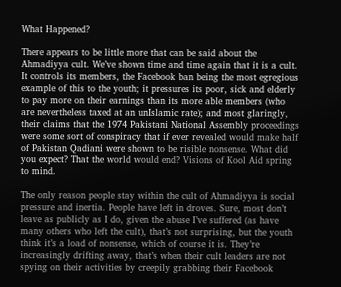What Happened?

There appears to be little more that can be said about the Ahmadiyya cult. We’ve shown time and time again that it is a cult. It controls its members, the Facebook ban being the most egregious example of this to the youth; it pressures its poor, sick and elderly to pay more on their earnings than its more able members (who are nevertheless taxed at an unIslamic rate); and most glaringly, their claims that the 1974 Pakistani National Assembly proceedings were some sort of conspiracy that if ever revealed would make half of Pakistan Qadiani were shown to be risible nonsense. What did you expect? That the world would end? Visions of Kool Aid spring to mind.

The only reason people stay within the cult of Ahmadiyya is social pressure and inertia. People have left in droves. Sure, most don’t leave as publicly as I do, given the abuse I’ve suffered (as have many others who left the cult), that’s not surprising, but the youth think it’s a load of nonsense, which of course it is. They’re increasingly drifting away, that’s when their cult leaders are not spying on their activities by creepily grabbing their Facebook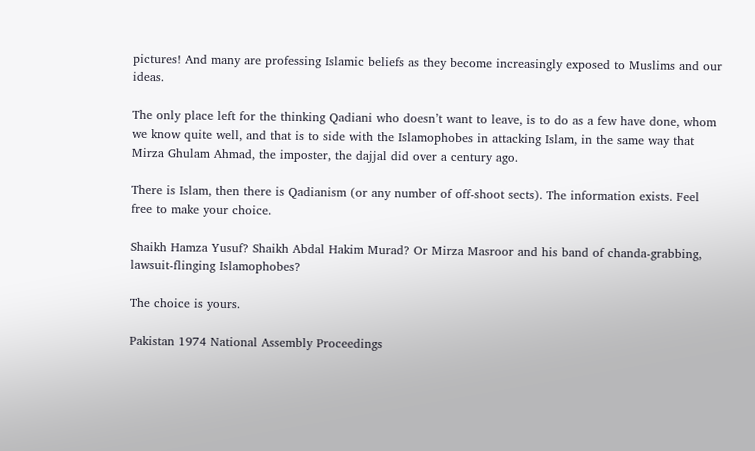pictures! And many are professing Islamic beliefs as they become increasingly exposed to Muslims and our ideas.

The only place left for the thinking Qadiani who doesn’t want to leave, is to do as a few have done, whom we know quite well, and that is to side with the Islamophobes in attacking Islam, in the same way that Mirza Ghulam Ahmad, the imposter, the dajjal did over a century ago.

There is Islam, then there is Qadianism (or any number of off-shoot sects). The information exists. Feel free to make your choice.

Shaikh Hamza Yusuf? Shaikh Abdal Hakim Murad? Or Mirza Masroor and his band of chanda-grabbing, lawsuit-flinging Islamophobes?

The choice is yours.

Pakistan 1974 National Assembly Proceedings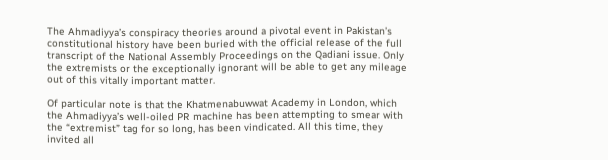The Ahmadiyya’s conspiracy theories around a pivotal event in Pakistan’s constitutional history have been buried with the official release of the full transcript of the National Assembly Proceedings on the Qadiani issue. Only the extremists or the exceptionally ignorant will be able to get any mileage out of this vitally important matter.

Of particular note is that the Khatmenabuwwat Academy in London, which the Ahmadiyya’s well-oiled PR machine has been attempting to smear with the “extremist” tag for so long, has been vindicated. All this time, they invited all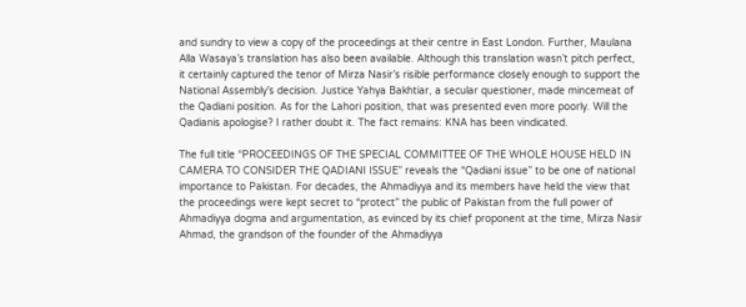and sundry to view a copy of the proceedings at their centre in East London. Further, Maulana Alla Wasaya’s translation has also been available. Although this translation wasn’t pitch perfect, it certainly captured the tenor of Mirza Nasir’s risible performance closely enough to support the National Assembly’s decision. Justice Yahya Bakhtiar, a secular questioner, made mincemeat of the Qadiani position. As for the Lahori position, that was presented even more poorly. Will the Qadianis apologise? I rather doubt it. The fact remains: KNA has been vindicated.

The full title “PROCEEDINGS OF THE SPECIAL COMMITTEE OF THE WHOLE HOUSE HELD IN CAMERA TO CONSIDER THE QADIANI ISSUE” reveals the “Qadiani issue” to be one of national importance to Pakistan. For decades, the Ahmadiyya and its members have held the view that the proceedings were kept secret to “protect” the public of Pakistan from the full power of Ahmadiyya dogma and argumentation, as evinced by its chief proponent at the time, Mirza Nasir Ahmad, the grandson of the founder of the Ahmadiyya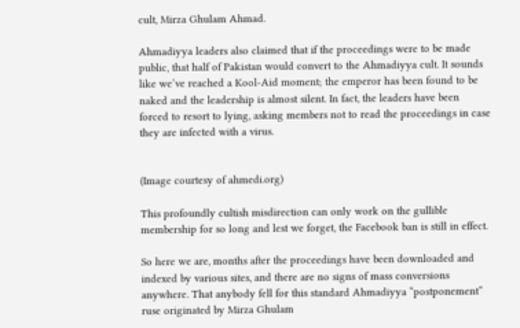cult, Mirza Ghulam Ahmad.

Ahmadiyya leaders also claimed that if the proceedings were to be made public, that half of Pakistan would convert to the Ahmadiyya cult. It sounds like we’ve reached a Kool-Aid moment; the emperor has been found to be naked and the leadership is almost silent. In fact, the leaders have been forced to resort to lying, asking members not to read the proceedings in case they are infected with a virus.


(Image courtesy of ahmedi.org)

This profoundly cultish misdirection can only work on the gullible membership for so long and lest we forget, the Facebook ban is still in effect.

So here we are, months after the proceedings have been downloaded and indexed by various sites, and there are no signs of mass conversions anywhere. That anybody fell for this standard Ahmadiyya “postponement” ruse originated by Mirza Ghulam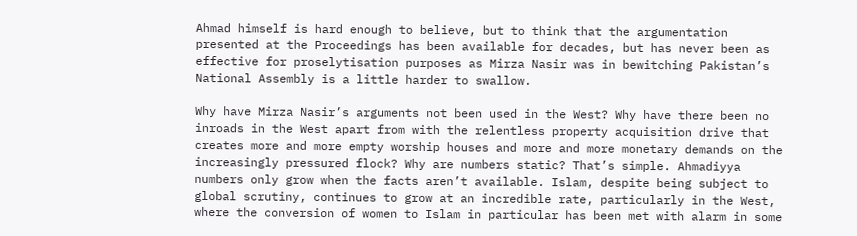Ahmad himself is hard enough to believe, but to think that the argumentation presented at the Proceedings has been available for decades, but has never been as effective for proselytisation purposes as Mirza Nasir was in bewitching Pakistan’s National Assembly is a little harder to swallow.

Why have Mirza Nasir’s arguments not been used in the West? Why have there been no inroads in the West apart from with the relentless property acquisition drive that creates more and more empty worship houses and more and more monetary demands on the increasingly pressured flock? Why are numbers static? That’s simple. Ahmadiyya numbers only grow when the facts aren’t available. Islam, despite being subject to global scrutiny, continues to grow at an incredible rate, particularly in the West, where the conversion of women to Islam in particular has been met with alarm in some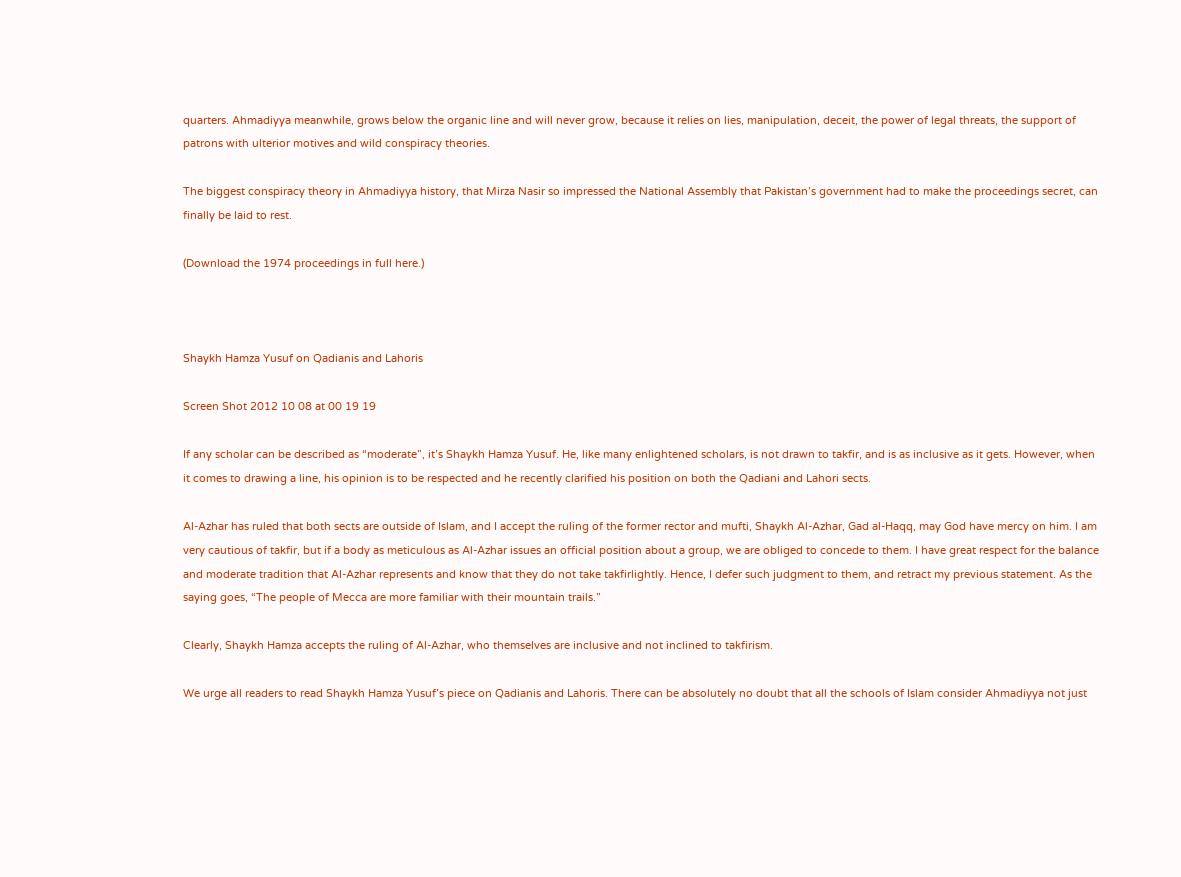quarters. Ahmadiyya meanwhile, grows below the organic line and will never grow, because it relies on lies, manipulation, deceit, the power of legal threats, the support of patrons with ulterior motives and wild conspiracy theories.

The biggest conspiracy theory in Ahmadiyya history, that Mirza Nasir so impressed the National Assembly that Pakistan’s government had to make the proceedings secret, can finally be laid to rest.

(Download the 1974 proceedings in full here.)



Shaykh Hamza Yusuf on Qadianis and Lahoris

Screen Shot 2012 10 08 at 00 19 19

If any scholar can be described as “moderate”, it’s Shaykh Hamza Yusuf. He, like many enlightened scholars, is not drawn to takfir, and is as inclusive as it gets. However, when it comes to drawing a line, his opinion is to be respected and he recently clarified his position on both the Qadiani and Lahori sects.

Al-Azhar has ruled that both sects are outside of Islam, and I accept the ruling of the former rector and mufti, Shaykh Al-Azhar, Gad al-Haqq, may God have mercy on him. I am very cautious of takfir, but if a body as meticulous as Al-Azhar issues an official position about a group, we are obliged to concede to them. I have great respect for the balance and moderate tradition that Al-Azhar represents and know that they do not take takfirlightly. Hence, I defer such judgment to them, and retract my previous statement. As the saying goes, “The people of Mecca are more familiar with their mountain trails.”

Clearly, Shaykh Hamza accepts the ruling of Al-Azhar, who themselves are inclusive and not inclined to takfirism.

We urge all readers to read Shaykh Hamza Yusuf’s piece on Qadianis and Lahoris. There can be absolutely no doubt that all the schools of Islam consider Ahmadiyya not just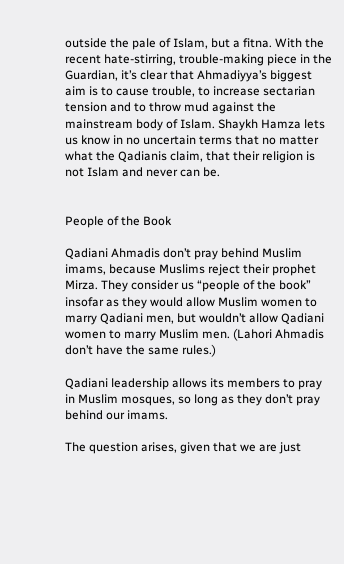outside the pale of Islam, but a fitna. With the recent hate-stirring, trouble-making piece in the Guardian, it’s clear that Ahmadiyya’s biggest aim is to cause trouble, to increase sectarian tension and to throw mud against the mainstream body of Islam. Shaykh Hamza lets us know in no uncertain terms that no matter what the Qadianis claim, that their religion is not Islam and never can be.


People of the Book

Qadiani Ahmadis don’t pray behind Muslim imams, because Muslims reject their prophet Mirza. They consider us “people of the book” insofar as they would allow Muslim women to marry Qadiani men, but wouldn’t allow Qadiani women to marry Muslim men. (Lahori Ahmadis don’t have the same rules.)

Qadiani leadership allows its members to pray in Muslim mosques, so long as they don’t pray behind our imams.

The question arises, given that we are just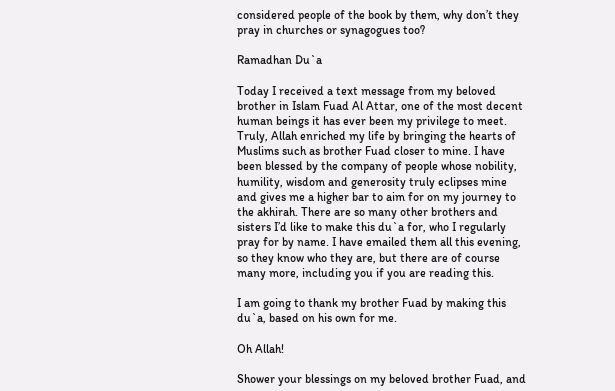considered people of the book by them, why don’t they pray in churches or synagogues too?

Ramadhan Du`a

Today I received a text message from my beloved brother in Islam Fuad Al Attar, one of the most decent human beings it has ever been my privilege to meet. Truly, Allah enriched my life by bringing the hearts of Muslims such as brother Fuad closer to mine. I have been blessed by the company of people whose nobility, humility, wisdom and generosity truly eclipses mine and gives me a higher bar to aim for on my journey to the akhirah. There are so many other brothers and sisters I’d like to make this du`a for, who I regularly pray for by name. I have emailed them all this evening, so they know who they are, but there are of course many more, including you if you are reading this.

I am going to thank my brother Fuad by making this du`a, based on his own for me.

Oh Allah!

Shower your blessings on my beloved brother Fuad, and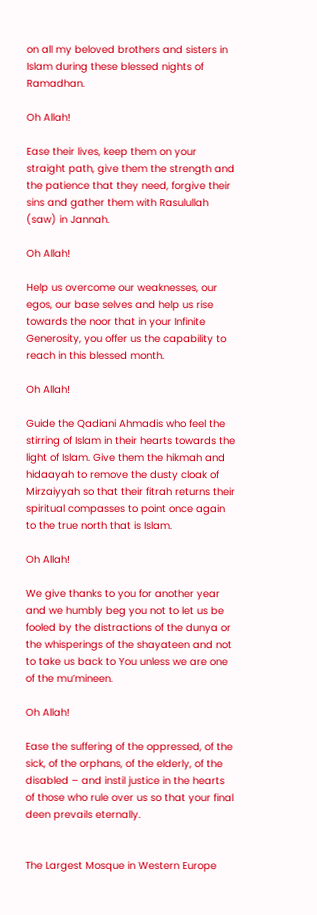on all my beloved brothers and sisters in Islam during these blessed nights of Ramadhan.

Oh Allah!

Ease their lives, keep them on your straight path, give them the strength and the patience that they need, forgive their sins and gather them with Rasulullah (saw) in Jannah.

Oh Allah!

Help us overcome our weaknesses, our egos, our base selves and help us rise towards the noor that in your Infinite Generosity, you offer us the capability to reach in this blessed month.

Oh Allah!

Guide the Qadiani Ahmadis who feel the stirring of Islam in their hearts towards the light of Islam. Give them the hikmah and hidaayah to remove the dusty cloak of Mirzaiyyah so that their fitrah returns their spiritual compasses to point once again to the true north that is Islam.

Oh Allah!

We give thanks to you for another year and we humbly beg you not to let us be fooled by the distractions of the dunya or the whisperings of the shayateen and not to take us back to You unless we are one of the mu’mineen.

Oh Allah!

Ease the suffering of the oppressed, of the sick, of the orphans, of the elderly, of the disabled – and instil justice in the hearts of those who rule over us so that your final deen prevails eternally.


The Largest Mosque in Western Europe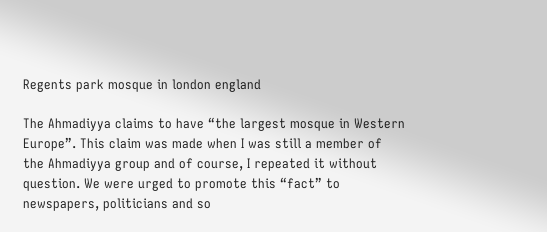Regents park mosque in london england

The Ahmadiyya claims to have “the largest mosque in Western Europe”. This claim was made when I was still a member of the Ahmadiyya group and of course, I repeated it without question. We were urged to promote this “fact” to newspapers, politicians and so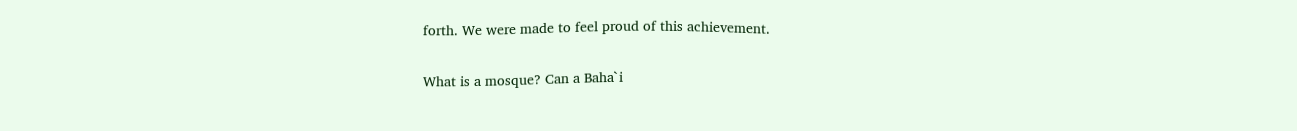forth. We were made to feel proud of this achievement.

What is a mosque? Can a Baha`i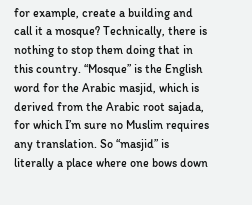for example, create a building and call it a mosque? Technically, there is nothing to stop them doing that in this country. “Mosque” is the English word for the Arabic masjid, which is derived from the Arabic root sajada, for which I’m sure no Muslim requires any translation. So “masjid” is literally a place where one bows down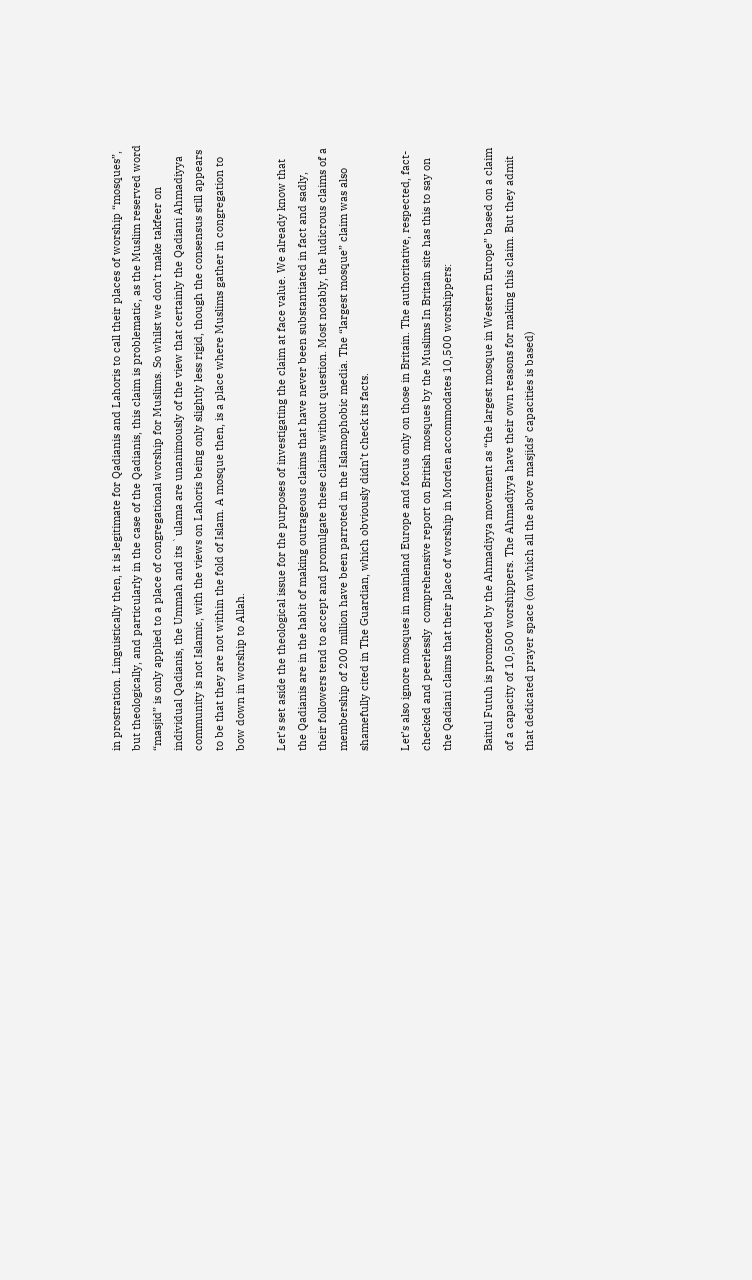in prostration. Linguistically then, it is legitimate for Qadianis and Lahoris to call their places of worship “mosques”, but theologically, and particularly in the case of the Qadianis, this claim is problematic, as the Muslim reserved word “masjid” is only applied to a place of congregational worship for Muslims. So whilst we don’t make takfeer on individual Qadianis, the Ummah and its `ulama are unanimously of the view that certainly the Qadiani Ahmadiyya community is not Islamic, with the views on Lahoris being only slightly less rigid, though the consensus still appears to be that they are not within the fold of Islam. A mosque then, is a place where Muslims gather in congregation to bow down in worship to Allah.

Let’s set aside the theological issue for the purposes of investigating the claim at face value. We already know that the Qadianis are in the habit of making outrageous claims that have never been substantiated in fact and sadly, their followers tend to accept and promulgate these claims without question. Most notably, the ludicrous claims of a membership of 200 million have been parroted in the Islamophobic media. The “largest mosque” claim was also shamefully cited in The Guardian, which obviously didn’t check its facts.

Let’s also ignore mosques in mainland Europe and focus only on those in Britain. The authoritative, respected, fact-checked and peerlessly  comprehensive report on British mosques by the Muslims In Britain site has this to say on the Qadiani claims that their place of worship in Morden accommodates 10,500 worshippers:

Baitul Futuh is promoted by the Ahmadiyya movement as “the largest mosque in Western Europe” based on a claim of a capacity of 10,500 worshippers. The Ahmadiyya have their own reasons for making this claim. But they admit that dedicated prayer space (on which all the above masjids’ capacities is based)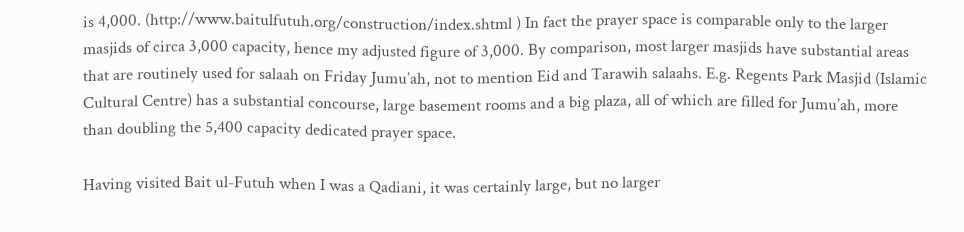is 4,000. (http://www.baitulfutuh.org/construction/index.shtml ) In fact the prayer space is comparable only to the larger masjids of circa 3,000 capacity, hence my adjusted figure of 3,000. By comparison, most larger masjids have substantial areas that are routinely used for salaah on Friday Jumu’ah, not to mention Eid and Tarawih salaahs. E.g. Regents Park Masjid (Islamic Cultural Centre) has a substantial concourse, large basement rooms and a big plaza, all of which are filled for Jumu’ah, more than doubling the 5,400 capacity dedicated prayer space.

Having visited Bait ul-Futuh when I was a Qadiani, it was certainly large, but no larger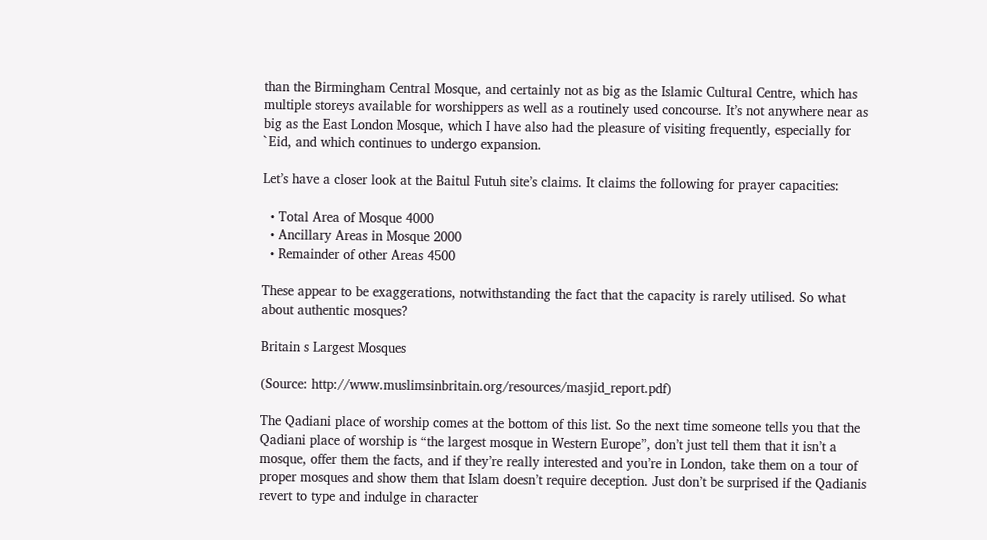than the Birmingham Central Mosque, and certainly not as big as the Islamic Cultural Centre, which has multiple storeys available for worshippers as well as a routinely used concourse. It’s not anywhere near as big as the East London Mosque, which I have also had the pleasure of visiting frequently, especially for `Eid, and which continues to undergo expansion.

Let’s have a closer look at the Baitul Futuh site’s claims. It claims the following for prayer capacities:

  • Total Area of Mosque 4000
  • Ancillary Areas in Mosque 2000
  • Remainder of other Areas 4500

These appear to be exaggerations, notwithstanding the fact that the capacity is rarely utilised. So what about authentic mosques?

Britain s Largest Mosques

(Source: http://www.muslimsinbritain.org/resources/masjid_report.pdf)

The Qadiani place of worship comes at the bottom of this list. So the next time someone tells you that the Qadiani place of worship is “the largest mosque in Western Europe”, don’t just tell them that it isn’t a mosque, offer them the facts, and if they’re really interested and you’re in London, take them on a tour of proper mosques and show them that Islam doesn’t require deception. Just don’t be surprised if the Qadianis revert to type and indulge in character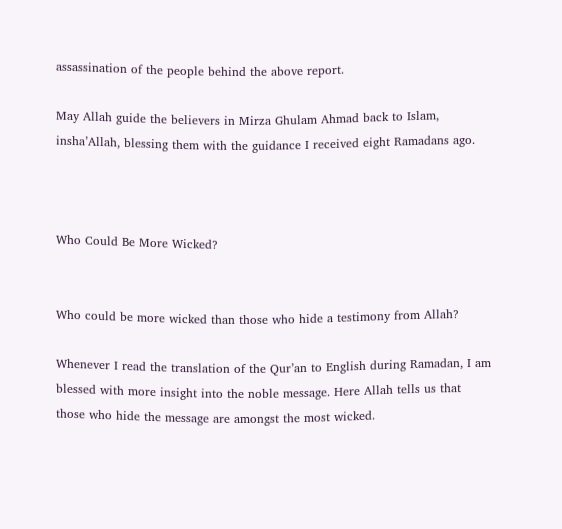assassination of the people behind the above report.

May Allah guide the believers in Mirza Ghulam Ahmad back to Islam, insha’Allah, blessing them with the guidance I received eight Ramadans ago.



Who Could Be More Wicked?


Who could be more wicked than those who hide a testimony from Allah?

Whenever I read the translation of the Qur’an to English during Ramadan, I am blessed with more insight into the noble message. Here Allah tells us that those who hide the message are amongst the most wicked.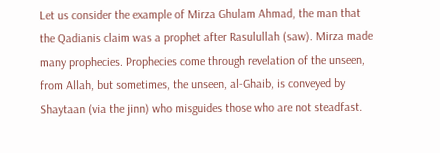Let us consider the example of Mirza Ghulam Ahmad, the man that the Qadianis claim was a prophet after Rasulullah (saw). Mirza made many prophecies. Prophecies come through revelation of the unseen, from Allah, but sometimes, the unseen, al-Ghaib, is conveyed by Shaytaan (via the jinn) who misguides those who are not steadfast.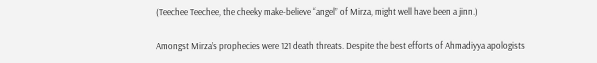(Teechee Teechee, the cheeky make-believe “angel” of Mirza, might well have been a jinn.)

Amongst Mirza’s prophecies were 121 death threats. Despite the best efforts of Ahmadiyya apologists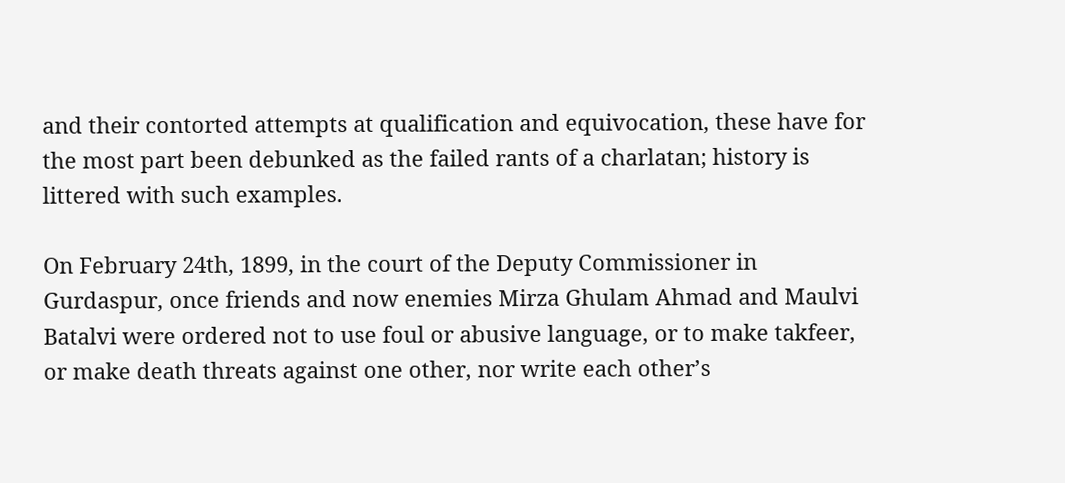and their contorted attempts at qualification and equivocation, these have for the most part been debunked as the failed rants of a charlatan; history is littered with such examples.

On February 24th, 1899, in the court of the Deputy Commissioner in Gurdaspur, once friends and now enemies Mirza Ghulam Ahmad and Maulvi Batalvi were ordered not to use foul or abusive language, or to make takfeer, or make death threats against one other, nor write each other’s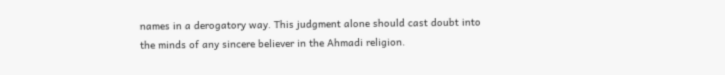names in a derogatory way. This judgment alone should cast doubt into the minds of any sincere believer in the Ahmadi religion.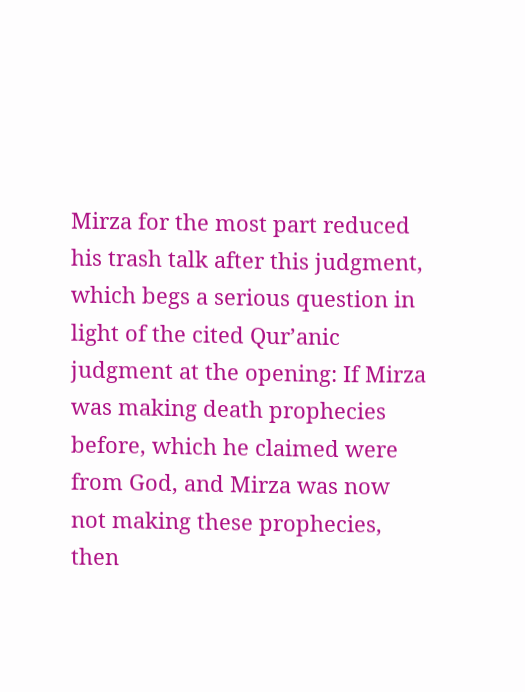Mirza for the most part reduced his trash talk after this judgment, which begs a serious question in light of the cited Qur’anic judgment at the opening: If Mirza was making death prophecies before, which he claimed were from God, and Mirza was now not making these prophecies, then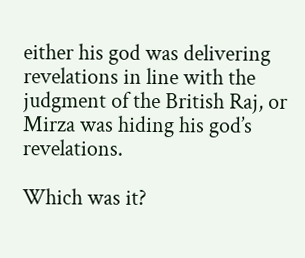either his god was delivering revelations in line with the judgment of the British Raj, or Mirza was hiding his god’s revelations.

Which was it?